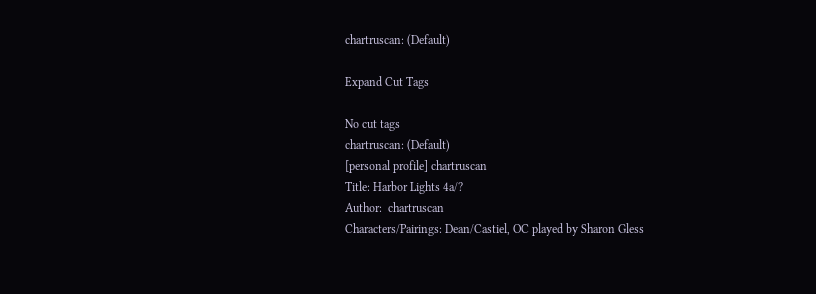chartruscan: (Default)

Expand Cut Tags

No cut tags
chartruscan: (Default)
[personal profile] chartruscan
Title: Harbor Lights 4a/?
Author:  chartruscan
Characters/Pairings: Dean/Castiel, OC played by Sharon Gless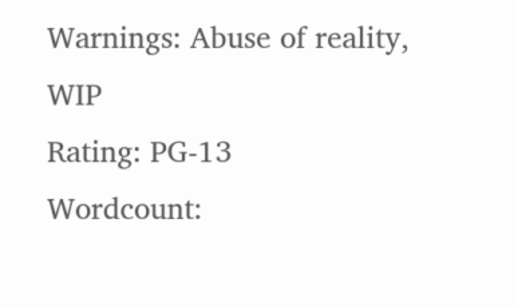Warnings: Abuse of reality, WIP
Rating: PG-13
Wordcount: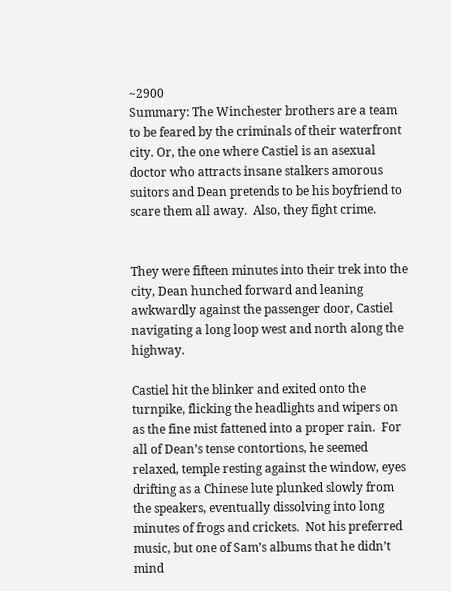~2900
Summary: The Winchester brothers are a team to be feared by the criminals of their waterfront city. Or, the one where Castiel is an asexual doctor who attracts insane stalkers amorous suitors and Dean pretends to be his boyfriend to scare them all away.  Also, they fight crime.


They were fifteen minutes into their trek into the city, Dean hunched forward and leaning awkwardly against the passenger door, Castiel navigating a long loop west and north along the highway.

Castiel hit the blinker and exited onto the turnpike, flicking the headlights and wipers on as the fine mist fattened into a proper rain.  For all of Dean’s tense contortions, he seemed relaxed, temple resting against the window, eyes drifting as a Chinese lute plunked slowly from the speakers, eventually dissolving into long minutes of frogs and crickets.  Not his preferred music, but one of Sam’s albums that he didn’t mind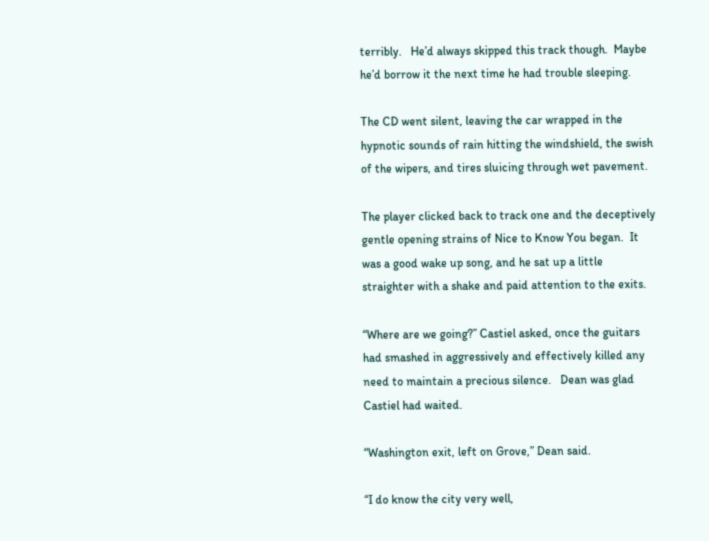terribly.   He’d always skipped this track though.  Maybe he’d borrow it the next time he had trouble sleeping.

The CD went silent, leaving the car wrapped in the hypnotic sounds of rain hitting the windshield, the swish of the wipers, and tires sluicing through wet pavement.

The player clicked back to track one and the deceptively gentle opening strains of Nice to Know You began.  It was a good wake up song, and he sat up a little straighter with a shake and paid attention to the exits.

“Where are we going?” Castiel asked, once the guitars had smashed in aggressively and effectively killed any need to maintain a precious silence.   Dean was glad Castiel had waited.

“Washington exit, left on Grove,” Dean said.

“I do know the city very well,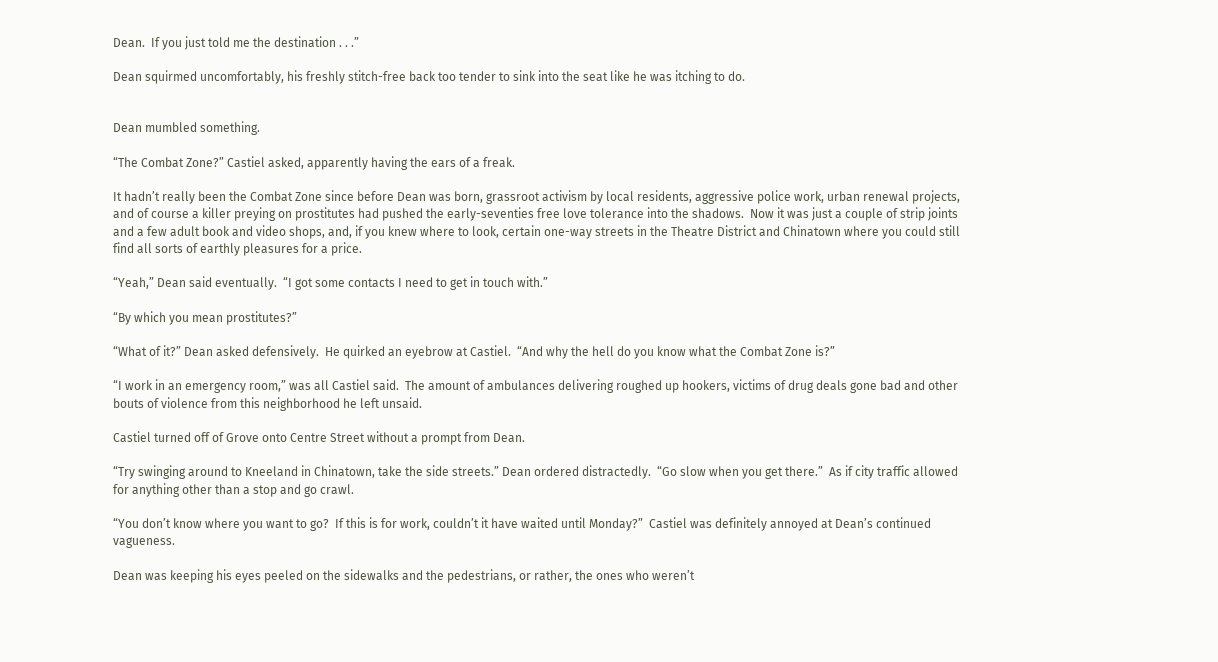Dean.  If you just told me the destination . . .”

Dean squirmed uncomfortably, his freshly stitch-free back too tender to sink into the seat like he was itching to do.


Dean mumbled something.

“The Combat Zone?” Castiel asked, apparently having the ears of a freak.

It hadn’t really been the Combat Zone since before Dean was born, grassroot activism by local residents, aggressive police work, urban renewal projects, and of course a killer preying on prostitutes had pushed the early-seventies free love tolerance into the shadows.  Now it was just a couple of strip joints and a few adult book and video shops, and, if you knew where to look, certain one-way streets in the Theatre District and Chinatown where you could still find all sorts of earthly pleasures for a price.

“Yeah,” Dean said eventually.  “I got some contacts I need to get in touch with.”

“By which you mean prostitutes?”

“What of it?” Dean asked defensively.  He quirked an eyebrow at Castiel.  “And why the hell do you know what the Combat Zone is?”

“I work in an emergency room,” was all Castiel said.  The amount of ambulances delivering roughed up hookers, victims of drug deals gone bad and other bouts of violence from this neighborhood he left unsaid.

Castiel turned off of Grove onto Centre Street without a prompt from Dean.

“Try swinging around to Kneeland in Chinatown, take the side streets.” Dean ordered distractedly.  “Go slow when you get there.”  As if city traffic allowed for anything other than a stop and go crawl.

“You don’t know where you want to go?  If this is for work, couldn’t it have waited until Monday?”  Castiel was definitely annoyed at Dean’s continued vagueness.

Dean was keeping his eyes peeled on the sidewalks and the pedestrians, or rather, the ones who weren’t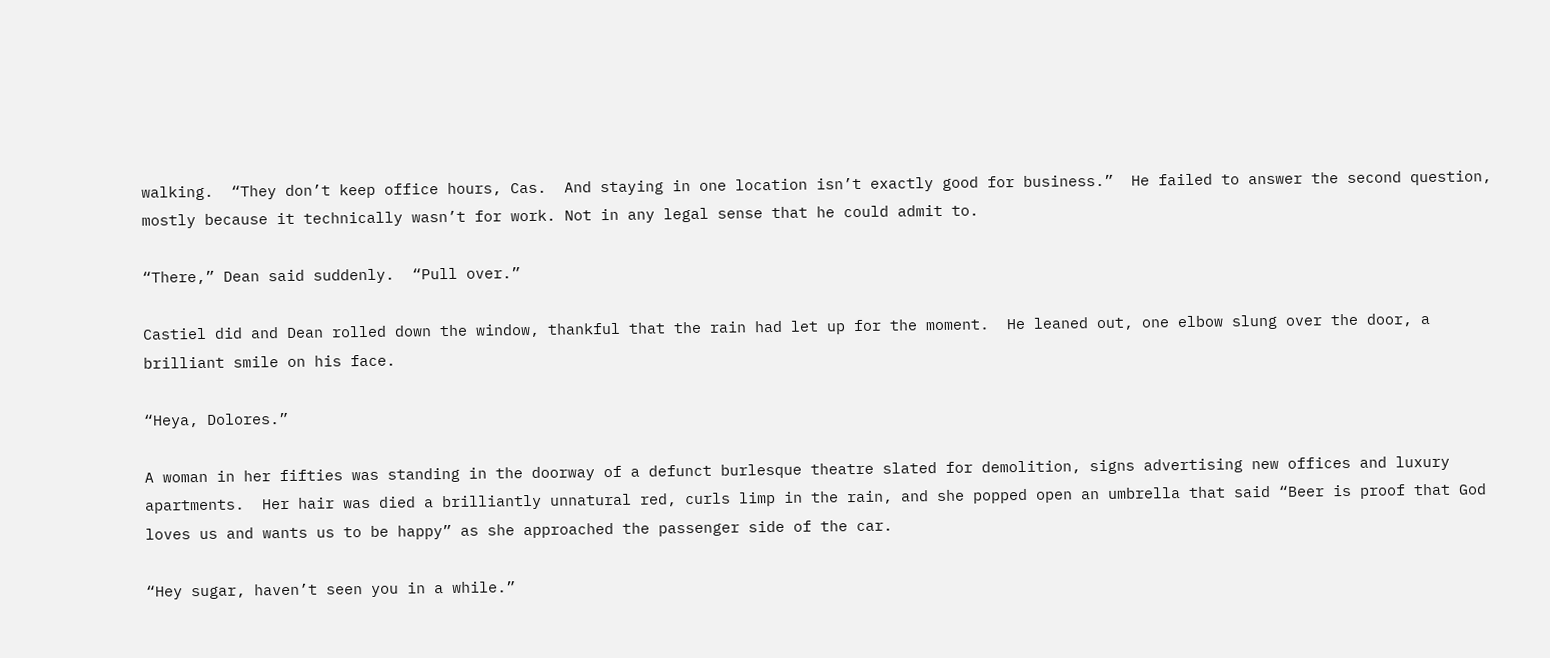walking.  “They don’t keep office hours, Cas.  And staying in one location isn’t exactly good for business.”  He failed to answer the second question, mostly because it technically wasn’t for work. Not in any legal sense that he could admit to.

“There,” Dean said suddenly.  “Pull over.”

Castiel did and Dean rolled down the window, thankful that the rain had let up for the moment.  He leaned out, one elbow slung over the door, a brilliant smile on his face.

“Heya, Dolores.”

A woman in her fifties was standing in the doorway of a defunct burlesque theatre slated for demolition, signs advertising new offices and luxury apartments.  Her hair was died a brilliantly unnatural red, curls limp in the rain, and she popped open an umbrella that said “Beer is proof that God loves us and wants us to be happy” as she approached the passenger side of the car.

“Hey sugar, haven’t seen you in a while.”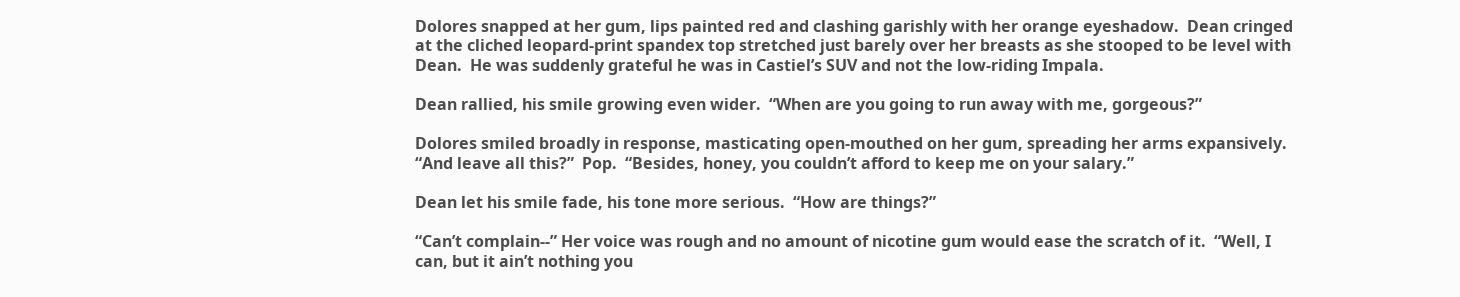Dolores snapped at her gum, lips painted red and clashing garishly with her orange eyeshadow.  Dean cringed at the cliched leopard-print spandex top stretched just barely over her breasts as she stooped to be level with Dean.  He was suddenly grateful he was in Castiel’s SUV and not the low-riding Impala.

Dean rallied, his smile growing even wider.  “When are you going to run away with me, gorgeous?”

Dolores smiled broadly in response, masticating open-mouthed on her gum, spreading her arms expansively.  “And leave all this?”  Pop.  “Besides, honey, you couldn’t afford to keep me on your salary.”

Dean let his smile fade, his tone more serious.  “How are things?”

“Can’t complain--” Her voice was rough and no amount of nicotine gum would ease the scratch of it.  “Well, I can, but it ain’t nothing you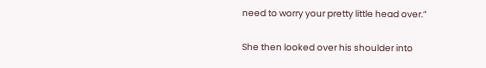need to worry your pretty little head over.”

She then looked over his shoulder into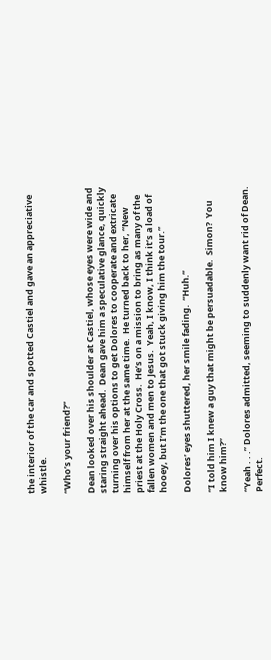the interior of the car and spotted Castiel and gave an appreciative whistle.

“Who’s your friend?”

Dean looked over his shoulder at Castiel, whose eyes were wide and staring straight ahead.  Dean gave him a speculative glance, quickly turning over his options to get Dolores to cooperate and extricate himself from her at the same time.  He turned back to her, “New priest at the Holy Cross.  He’s on a mission to bring as many of the fallen women and men to Jesus.  Yeah, I know, I think it’s a load of hooey, but I’m the one that got stuck giving him the tour.”

Dolores’ eyes shuttered, her smile fading.  “Huh.”

“I told him I knew a guy that might be persuadable.  Simon?  You know him?”

“Yeah . . .” Dolores admitted, seeming to suddenly want rid of Dean.  Perfect.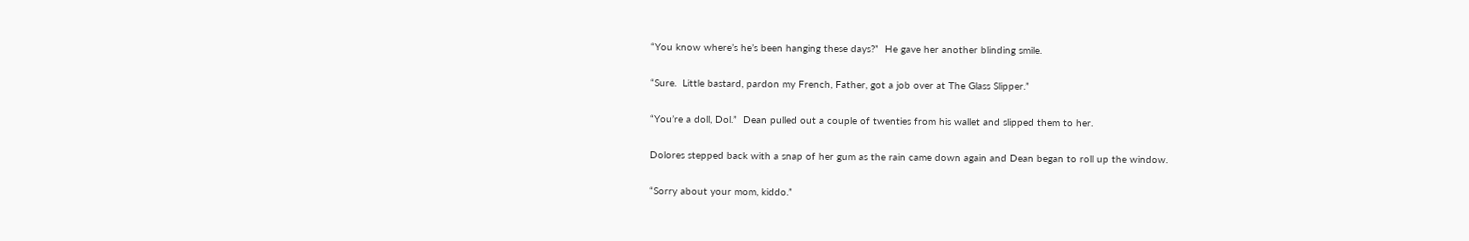“You know where’s he’s been hanging these days?”  He gave her another blinding smile.

“Sure.  Little bastard, pardon my French, Father, got a job over at The Glass Slipper.”

“You’re a doll, Dol.”  Dean pulled out a couple of twenties from his wallet and slipped them to her.

Dolores stepped back with a snap of her gum as the rain came down again and Dean began to roll up the window.

“Sorry about your mom, kiddo.”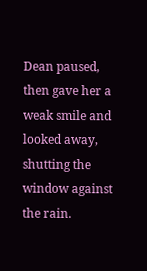Dean paused, then gave her a weak smile and looked away, shutting the window against the rain.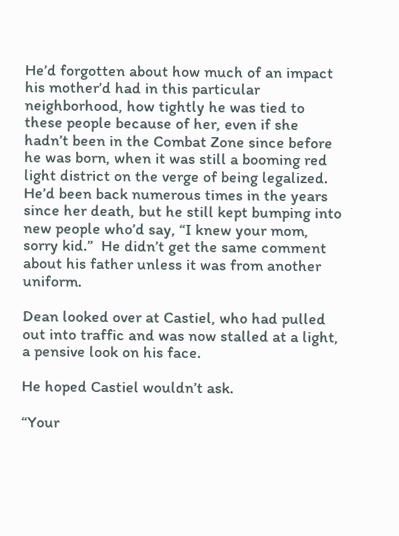He’d forgotten about how much of an impact his mother’d had in this particular neighborhood, how tightly he was tied to these people because of her, even if she hadn’t been in the Combat Zone since before he was born, when it was still a booming red light district on the verge of being legalized.  He’d been back numerous times in the years since her death, but he still kept bumping into new people who’d say, “I knew your mom, sorry kid.”  He didn’t get the same comment about his father unless it was from another uniform.

Dean looked over at Castiel, who had pulled out into traffic and was now stalled at a light, a pensive look on his face.

He hoped Castiel wouldn’t ask.

“Your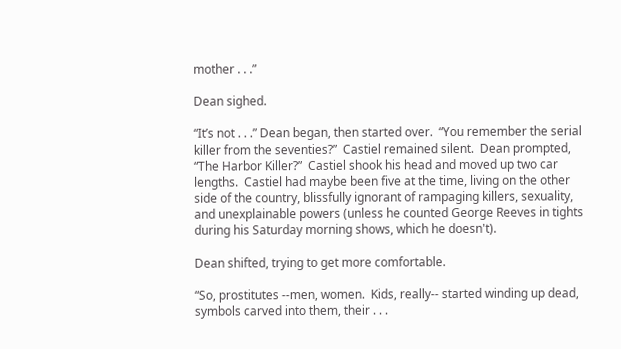mother . . .”

Dean sighed.

“It’s not . . .” Dean began, then started over.  “You remember the serial killer from the seventies?”  Castiel remained silent.  Dean prompted, “The Harbor Killer?”  Castiel shook his head and moved up two car lengths.  Castiel had maybe been five at the time, living on the other side of the country, blissfully ignorant of rampaging killers, sexuality, and unexplainable powers (unless he counted George Reeves in tights during his Saturday morning shows, which he doesn't).

Dean shifted, trying to get more comfortable.

“So, prostitutes --men, women.  Kids, really-- started winding up dead, symbols carved into them, their . . .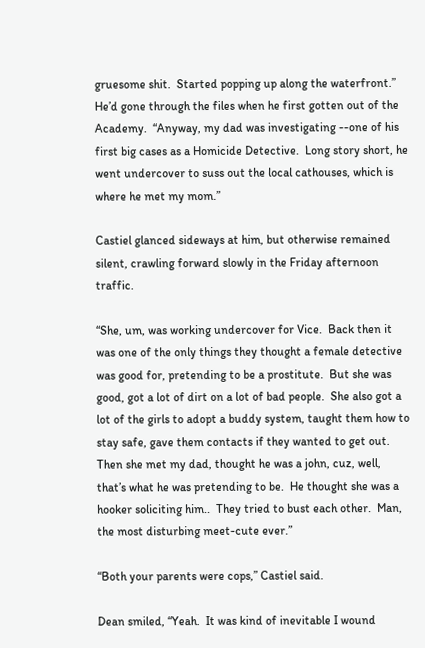gruesome shit.  Started popping up along the waterfront.”  He’d gone through the files when he first gotten out of the Academy.  “Anyway, my dad was investigating --one of his first big cases as a Homicide Detective.  Long story short, he went undercover to suss out the local cathouses, which is where he met my mom.”

Castiel glanced sideways at him, but otherwise remained silent, crawling forward slowly in the Friday afternoon traffic.

“She, um, was working undercover for Vice.  Back then it was one of the only things they thought a female detective was good for, pretending to be a prostitute.  But she was good, got a lot of dirt on a lot of bad people.  She also got a lot of the girls to adopt a buddy system, taught them how to stay safe, gave them contacts if they wanted to get out.  Then she met my dad, thought he was a john, cuz, well, that’s what he was pretending to be.  He thought she was a hooker soliciting him..  They tried to bust each other.  Man, the most disturbing meet-cute ever.”

“Both your parents were cops,” Castiel said.

Dean smiled, “Yeah.  It was kind of inevitable I wound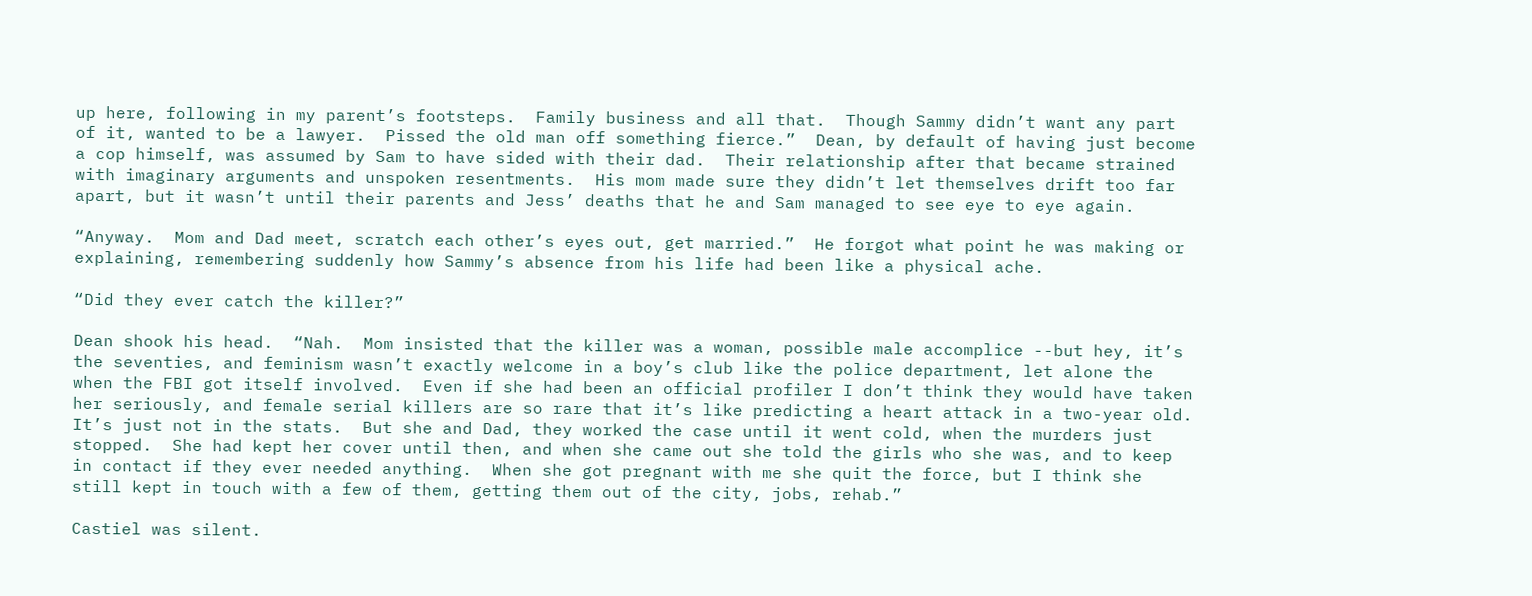up here, following in my parent’s footsteps.  Family business and all that.  Though Sammy didn’t want any part of it, wanted to be a lawyer.  Pissed the old man off something fierce.”  Dean, by default of having just become a cop himself, was assumed by Sam to have sided with their dad.  Their relationship after that became strained with imaginary arguments and unspoken resentments.  His mom made sure they didn’t let themselves drift too far apart, but it wasn’t until their parents and Jess’ deaths that he and Sam managed to see eye to eye again.

“Anyway.  Mom and Dad meet, scratch each other’s eyes out, get married.”  He forgot what point he was making or explaining, remembering suddenly how Sammy’s absence from his life had been like a physical ache.

“Did they ever catch the killer?”

Dean shook his head.  “Nah.  Mom insisted that the killer was a woman, possible male accomplice --but hey, it’s the seventies, and feminism wasn’t exactly welcome in a boy’s club like the police department, let alone the when the FBI got itself involved.  Even if she had been an official profiler I don’t think they would have taken her seriously, and female serial killers are so rare that it’s like predicting a heart attack in a two-year old.  It’s just not in the stats.  But she and Dad, they worked the case until it went cold, when the murders just stopped.  She had kept her cover until then, and when she came out she told the girls who she was, and to keep in contact if they ever needed anything.  When she got pregnant with me she quit the force, but I think she still kept in touch with a few of them, getting them out of the city, jobs, rehab.”

Castiel was silent.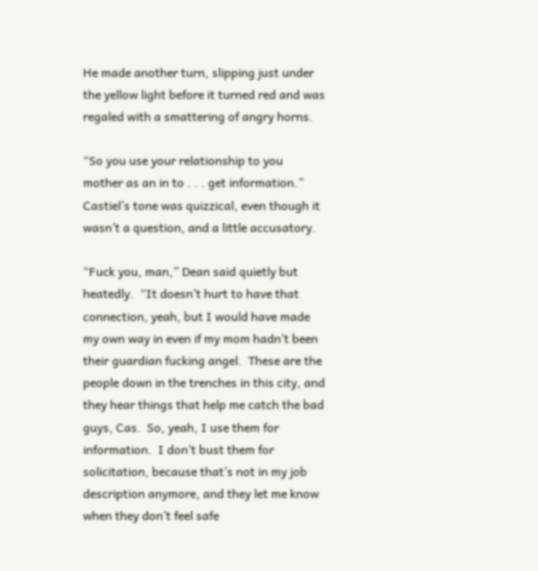He made another turn, slipping just under the yellow light before it turned red and was regaled with a smattering of angry horns.

“So you use your relationship to you mother as an in to . . . get information.”  Castiel’s tone was quizzical, even though it wasn’t a question, and a little accusatory.

“Fuck you, man,” Dean said quietly but heatedly.  “It doesn’t hurt to have that connection, yeah, but I would have made my own way in even if my mom hadn’t been their guardian fucking angel.  These are the people down in the trenches in this city, and they hear things that help me catch the bad guys, Cas.  So, yeah, I use them for information.  I don’t bust them for solicitation, because that’s not in my job description anymore, and they let me know when they don’t feel safe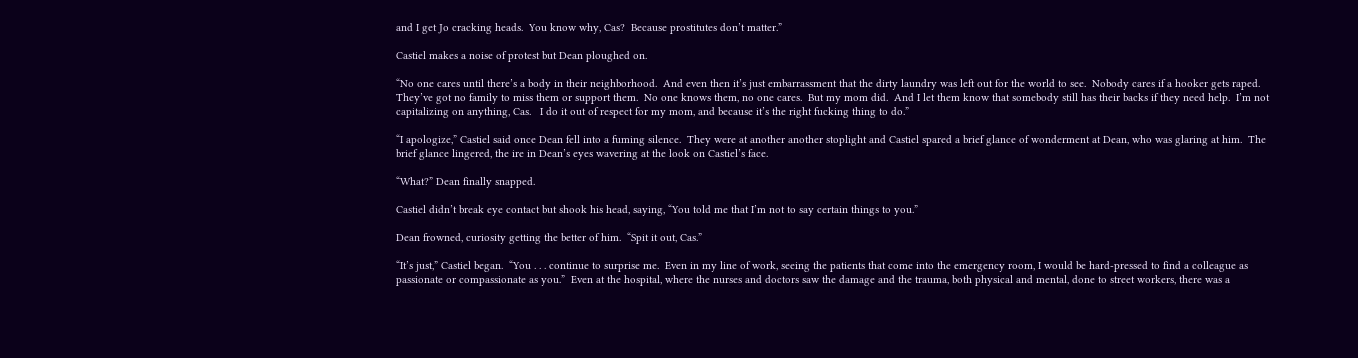and I get Jo cracking heads.  You know why, Cas?  Because prostitutes don’t matter.”

Castiel makes a noise of protest but Dean ploughed on.

“No one cares until there’s a body in their neighborhood.  And even then it’s just embarrassment that the dirty laundry was left out for the world to see.  Nobody cares if a hooker gets raped.  They’ve got no family to miss them or support them.  No one knows them, no one cares.  But my mom did.  And I let them know that somebody still has their backs if they need help.  I’m not capitalizing on anything, Cas.   I do it out of respect for my mom, and because it’s the right fucking thing to do.”

“I apologize,” Castiel said once Dean fell into a fuming silence.  They were at another another stoplight and Castiel spared a brief glance of wonderment at Dean, who was glaring at him.  The brief glance lingered, the ire in Dean’s eyes wavering at the look on Castiel’s face.

“What?” Dean finally snapped.

Castiel didn’t break eye contact but shook his head, saying, “You told me that I’m not to say certain things to you.”

Dean frowned, curiosity getting the better of him.  “Spit it out, Cas.”

“It’s just,” Castiel began.  “You . . . continue to surprise me.  Even in my line of work, seeing the patients that come into the emergency room, I would be hard-pressed to find a colleague as passionate or compassionate as you.”  Even at the hospital, where the nurses and doctors saw the damage and the trauma, both physical and mental, done to street workers, there was a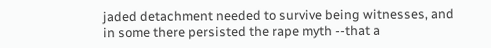jaded detachment needed to survive being witnesses, and in some there persisted the rape myth --that a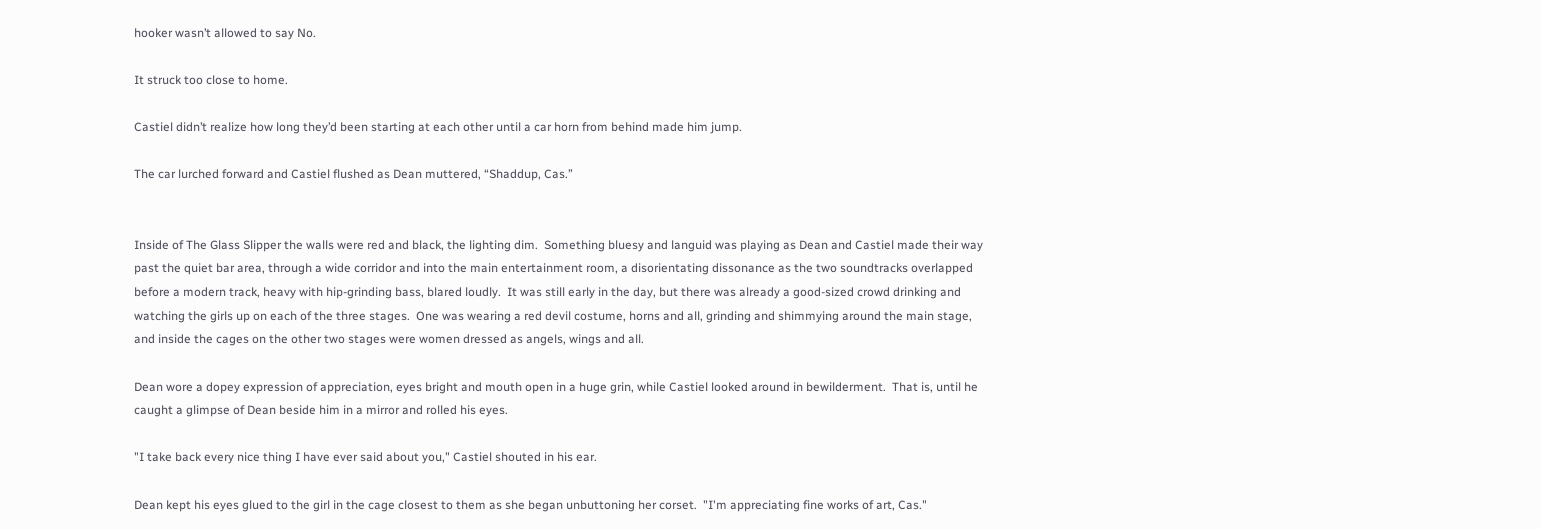hooker wasn’t allowed to say No.

It struck too close to home.

Castiel didn’t realize how long they’d been starting at each other until a car horn from behind made him jump.

The car lurched forward and Castiel flushed as Dean muttered, “Shaddup, Cas.”


Inside of The Glass Slipper the walls were red and black, the lighting dim.  Something bluesy and languid was playing as Dean and Castiel made their way past the quiet bar area, through a wide corridor and into the main entertainment room, a disorientating dissonance as the two soundtracks overlapped before a modern track, heavy with hip-grinding bass, blared loudly.  It was still early in the day, but there was already a good-sized crowd drinking and watching the girls up on each of the three stages.  One was wearing a red devil costume, horns and all, grinding and shimmying around the main stage, and inside the cages on the other two stages were women dressed as angels, wings and all.

Dean wore a dopey expression of appreciation, eyes bright and mouth open in a huge grin, while Castiel looked around in bewilderment.  That is, until he caught a glimpse of Dean beside him in a mirror and rolled his eyes.

"I take back every nice thing I have ever said about you," Castiel shouted in his ear.

Dean kept his eyes glued to the girl in the cage closest to them as she began unbuttoning her corset.  "I'm appreciating fine works of art, Cas."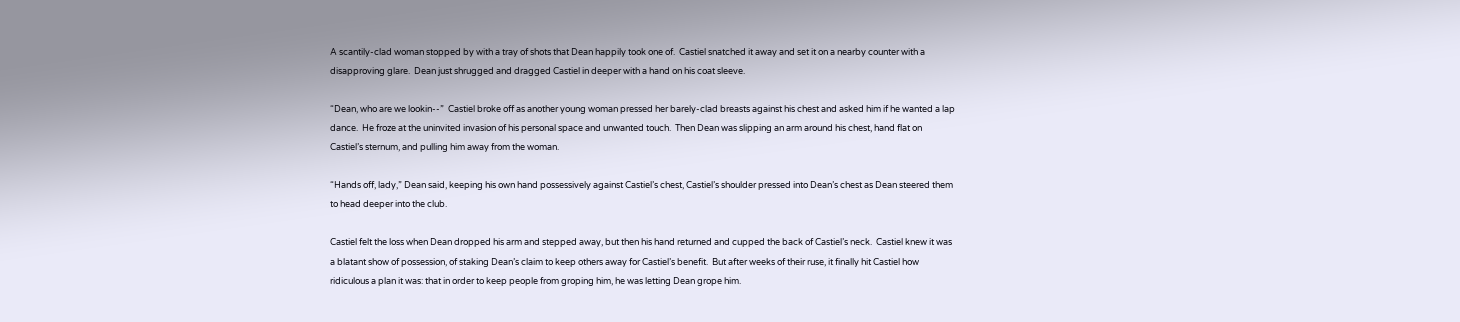A scantily-clad woman stopped by with a tray of shots that Dean happily took one of.  Castiel snatched it away and set it on a nearby counter with a disapproving glare.  Dean just shrugged and dragged Castiel in deeper with a hand on his coat sleeve.

“Dean, who are we lookin--”  Castiel broke off as another young woman pressed her barely-clad breasts against his chest and asked him if he wanted a lap dance.  He froze at the uninvited invasion of his personal space and unwanted touch.  Then Dean was slipping an arm around his chest, hand flat on Castiel’s sternum, and pulling him away from the woman.

“Hands off, lady,” Dean said, keeping his own hand possessively against Castiel’s chest, Castiel’s shoulder pressed into Dean’s chest as Dean steered them to head deeper into the club.

Castiel felt the loss when Dean dropped his arm and stepped away, but then his hand returned and cupped the back of Castiel’s neck.  Castiel knew it was a blatant show of possession, of staking Dean’s claim to keep others away for Castiel’s benefit.  But after weeks of their ruse, it finally hit Castiel how ridiculous a plan it was: that in order to keep people from groping him, he was letting Dean grope him.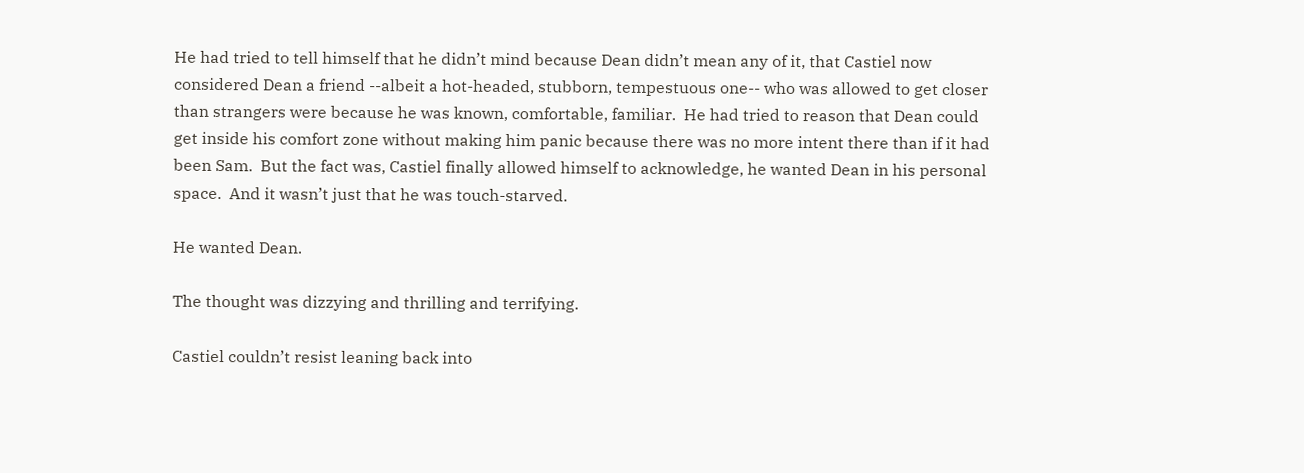He had tried to tell himself that he didn’t mind because Dean didn’t mean any of it, that Castiel now considered Dean a friend --albeit a hot-headed, stubborn, tempestuous one-- who was allowed to get closer than strangers were because he was known, comfortable, familiar.  He had tried to reason that Dean could get inside his comfort zone without making him panic because there was no more intent there than if it had been Sam.  But the fact was, Castiel finally allowed himself to acknowledge, he wanted Dean in his personal space.  And it wasn’t just that he was touch-starved.

He wanted Dean.

The thought was dizzying and thrilling and terrifying.

Castiel couldn’t resist leaning back into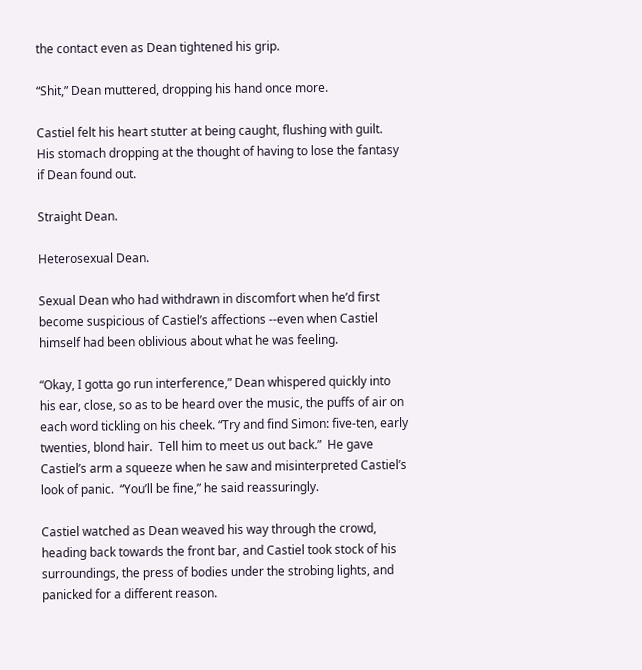the contact even as Dean tightened his grip.

“Shit,” Dean muttered, dropping his hand once more.

Castiel felt his heart stutter at being caught, flushing with guilt.  His stomach dropping at the thought of having to lose the fantasy if Dean found out.

Straight Dean.

Heterosexual Dean.

Sexual Dean who had withdrawn in discomfort when he’d first become suspicious of Castiel’s affections --even when Castiel himself had been oblivious about what he was feeling.

“Okay, I gotta go run interference,” Dean whispered quickly into his ear, close, so as to be heard over the music, the puffs of air on each word tickling on his cheek. “Try and find Simon: five-ten, early twenties, blond hair.  Tell him to meet us out back.”  He gave Castiel’s arm a squeeze when he saw and misinterpreted Castiel’s look of panic.  “You’ll be fine,” he said reassuringly.

Castiel watched as Dean weaved his way through the crowd, heading back towards the front bar, and Castiel took stock of his surroundings, the press of bodies under the strobing lights, and panicked for a different reason.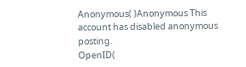Anonymous( )Anonymous This account has disabled anonymous posting.
OpenID(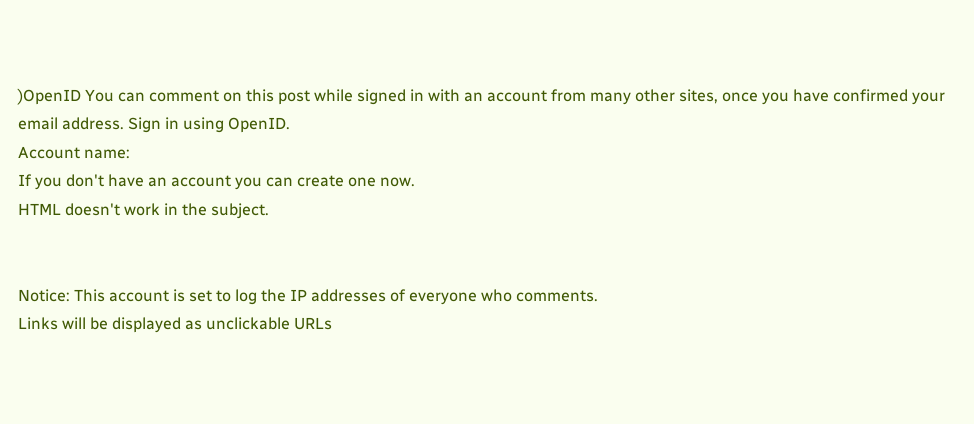)OpenID You can comment on this post while signed in with an account from many other sites, once you have confirmed your email address. Sign in using OpenID.
Account name:
If you don't have an account you can create one now.
HTML doesn't work in the subject.


Notice: This account is set to log the IP addresses of everyone who comments.
Links will be displayed as unclickable URLs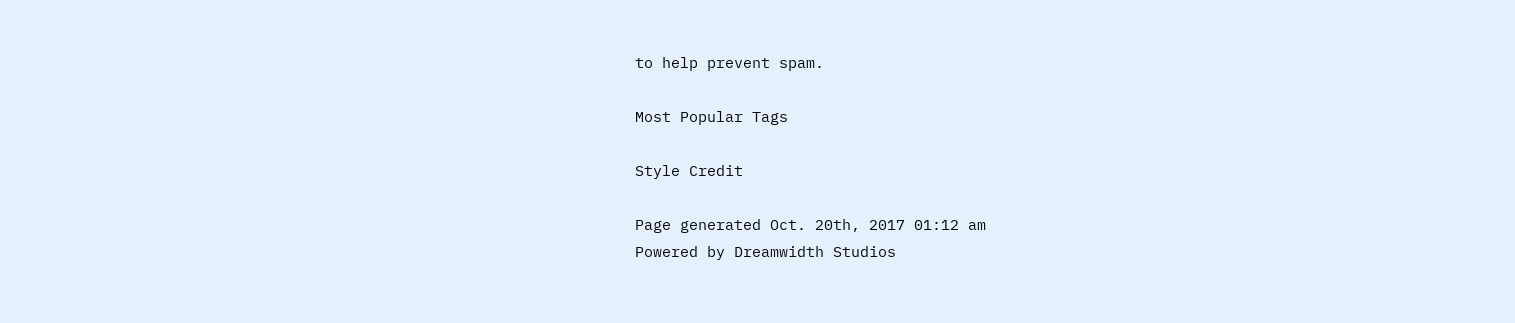to help prevent spam.

Most Popular Tags

Style Credit

Page generated Oct. 20th, 2017 01:12 am
Powered by Dreamwidth Studios